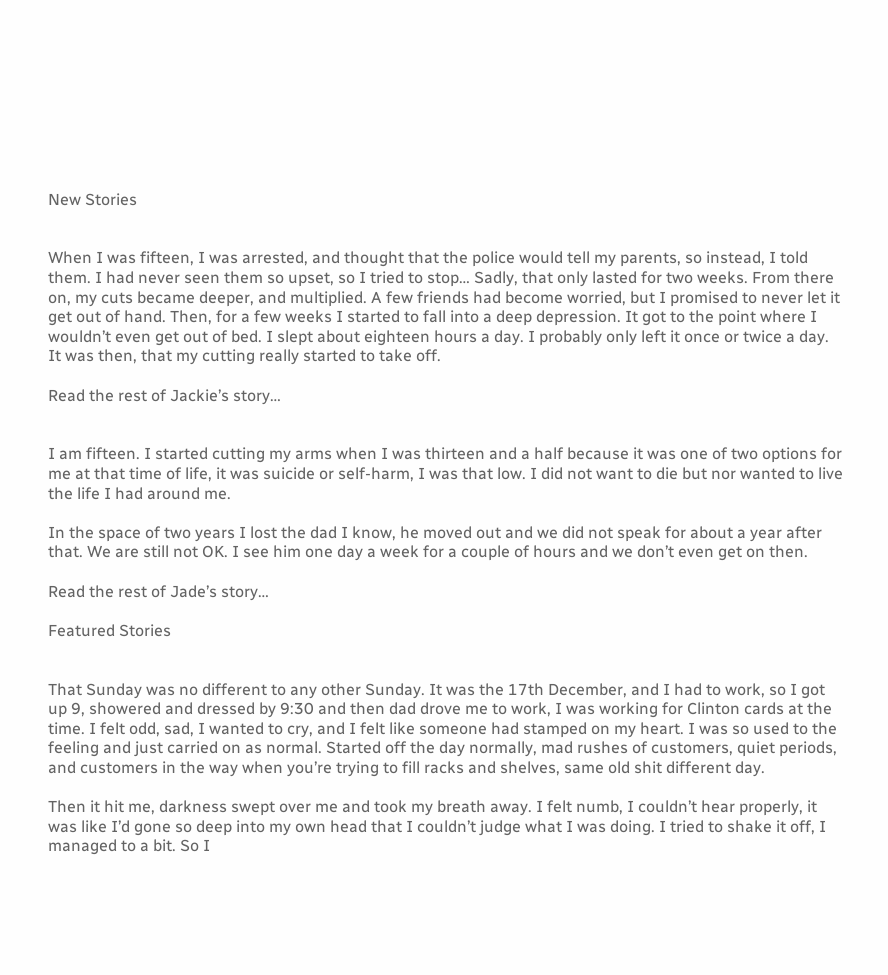New Stories


When I was fifteen, I was arrested, and thought that the police would tell my parents, so instead, I told them. I had never seen them so upset, so I tried to stop… Sadly, that only lasted for two weeks. From there on, my cuts became deeper, and multiplied. A few friends had become worried, but I promised to never let it get out of hand. Then, for a few weeks I started to fall into a deep depression. It got to the point where I wouldn’t even get out of bed. I slept about eighteen hours a day. I probably only left it once or twice a day. It was then, that my cutting really started to take off.

Read the rest of Jackie’s story…


I am fifteen. I started cutting my arms when I was thirteen and a half because it was one of two options for me at that time of life, it was suicide or self-harm, I was that low. I did not want to die but nor wanted to live the life I had around me.

In the space of two years I lost the dad I know, he moved out and we did not speak for about a year after that. We are still not OK. I see him one day a week for a couple of hours and we don’t even get on then.

Read the rest of Jade’s story…

Featured Stories


That Sunday was no different to any other Sunday. It was the 17th December, and I had to work, so I got up 9, showered and dressed by 9:30 and then dad drove me to work, I was working for Clinton cards at the time. I felt odd, sad, I wanted to cry, and I felt like someone had stamped on my heart. I was so used to the feeling and just carried on as normal. Started off the day normally, mad rushes of customers, quiet periods, and customers in the way when you’re trying to fill racks and shelves, same old shit different day.

Then it hit me, darkness swept over me and took my breath away. I felt numb, I couldn’t hear properly, it was like I’d gone so deep into my own head that I couldn’t judge what I was doing. I tried to shake it off, I managed to a bit. So I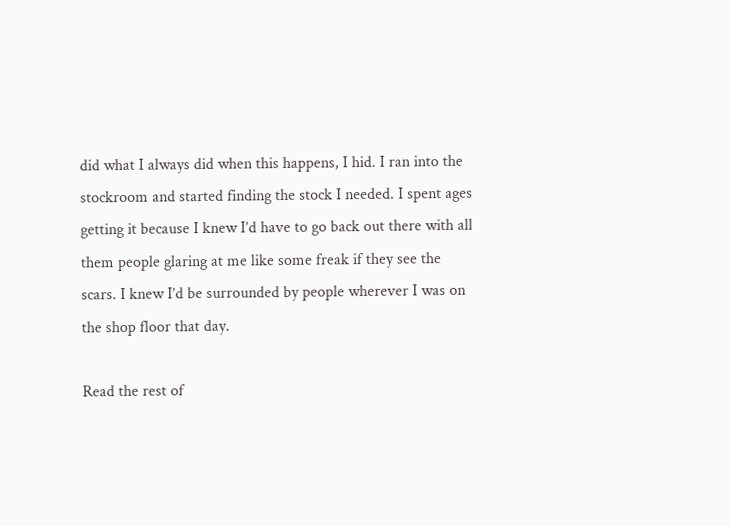did what I always did when this happens, I hid. I ran into the stockroom and started finding the stock I needed. I spent ages getting it because I knew I’d have to go back out there with all them people glaring at me like some freak if they see the scars. I knew I’d be surrounded by people wherever I was on the shop floor that day.

Read the rest of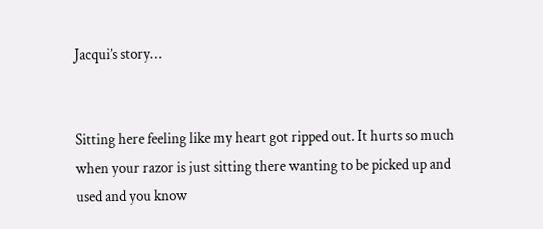Jacqui’s story…


Sitting here feeling like my heart got ripped out. It hurts so much when your razor is just sitting there wanting to be picked up and used and you know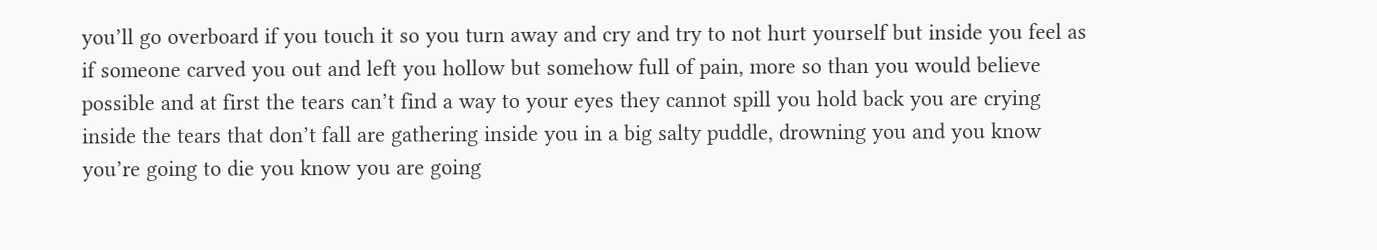you’ll go overboard if you touch it so you turn away and cry and try to not hurt yourself but inside you feel as if someone carved you out and left you hollow but somehow full of pain, more so than you would believe possible and at first the tears can’t find a way to your eyes they cannot spill you hold back you are crying inside the tears that don’t fall are gathering inside you in a big salty puddle, drowning you and you know you’re going to die you know you are going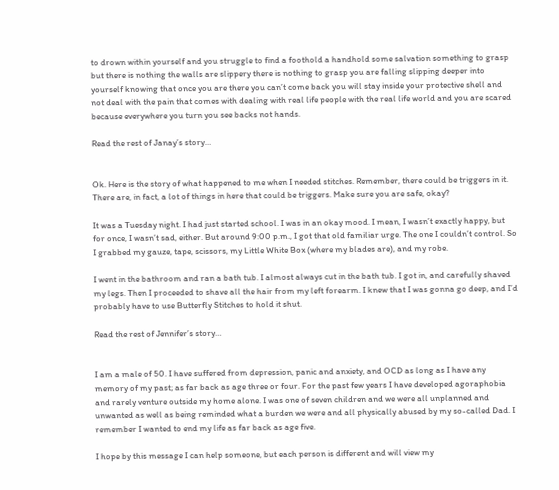to drown within yourself and you struggle to find a foothold a handhold some salvation something to grasp but there is nothing the walls are slippery there is nothing to grasp you are falling slipping deeper into yourself knowing that once you are there you can’t come back you will stay inside your protective shell and not deal with the pain that comes with dealing with real life people with the real life world and you are scared because everywhere you turn you see backs not hands.

Read the rest of Janay’s story…


Ok. Here is the story of what happened to me when I needed stitches. Remember, there could be triggers in it. There are, in fact, a lot of things in here that could be triggers. Make sure you are safe, okay?

It was a Tuesday night. I had just started school. I was in an okay mood. I mean, I wasn’t exactly happy, but for once, I wasn’t sad, either. But around 9:00 p.m., I got that old familiar urge. The one I couldn’t control. So I grabbed my gauze, tape, scissors, my Little White Box (where my blades are), and my robe.

I went in the bathroom and ran a bath tub. I almost always cut in the bath tub. I got in, and carefully shaved my legs. Then I proceeded to shave all the hair from my left forearm. I knew that I was gonna go deep, and I’d probably have to use Butterfly Stitches to hold it shut.

Read the rest of Jennifer’s story…


I am a male of 50. I have suffered from depression, panic and anxiety, and OCD as long as I have any memory of my past; as far back as age three or four. For the past few years I have developed agoraphobia and rarely venture outside my home alone. I was one of seven children and we were all unplanned and unwanted as well as being reminded what a burden we were and all physically abused by my so-called Dad. I remember I wanted to end my life as far back as age five.

I hope by this message I can help someone, but each person is different and will view my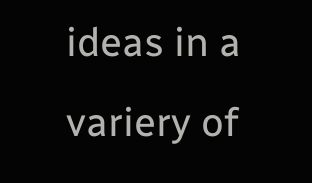ideas in a variery of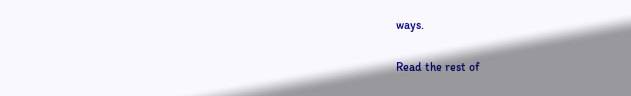ways.

Read the rest of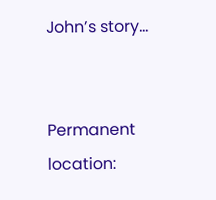John’s story…


Permanent location: